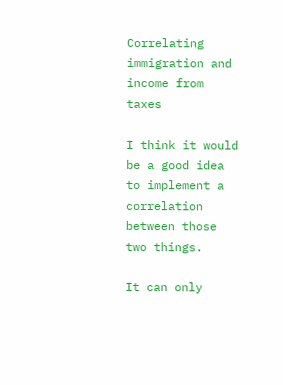Correlating immigration and income from taxes

I think it would be a good idea to implement a correlation between those two things.

It can only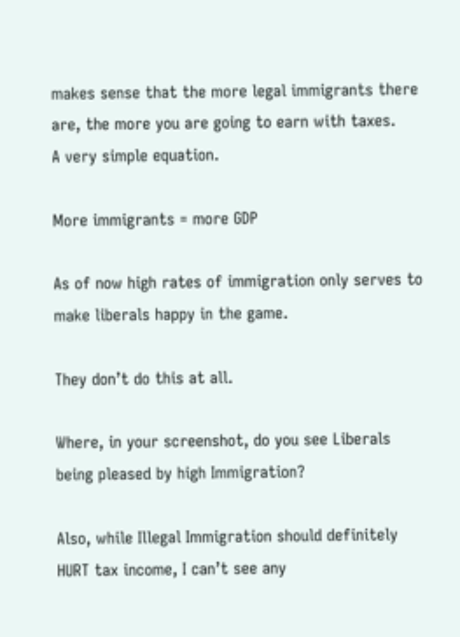makes sense that the more legal immigrants there are, the more you are going to earn with taxes.
A very simple equation.

More immigrants = more GDP

As of now high rates of immigration only serves to make liberals happy in the game.

They don’t do this at all.

Where, in your screenshot, do you see Liberals being pleased by high Immigration?

Also, while Illegal Immigration should definitely HURT tax income, I can’t see any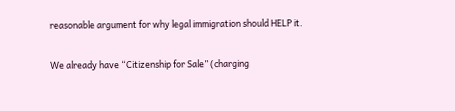reasonable argument for why legal immigration should HELP it.

We already have “Citizenship for Sale” (charging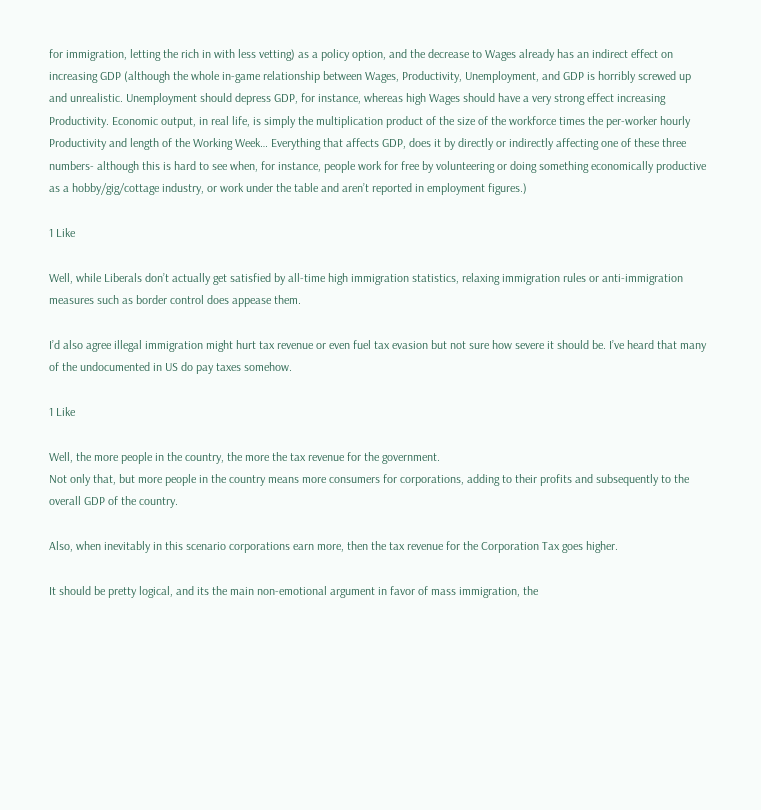for immigration, letting the rich in with less vetting) as a policy option, and the decrease to Wages already has an indirect effect on increasing GDP (although the whole in-game relationship between Wages, Productivity, Unemployment, and GDP is horribly screwed up and unrealistic. Unemployment should depress GDP, for instance, whereas high Wages should have a very strong effect increasing Productivity. Economic output, in real life, is simply the multiplication product of the size of the workforce times the per-worker hourly Productivity and length of the Working Week… Everything that affects GDP, does it by directly or indirectly affecting one of these three numbers- although this is hard to see when, for instance, people work for free by volunteering or doing something economically productive as a hobby/gig/cottage industry, or work under the table and aren’t reported in employment figures.)

1 Like

Well, while Liberals don’t actually get satisfied by all-time high immigration statistics, relaxing immigration rules or anti-immigration measures such as border control does appease them.

I’d also agree illegal immigration might hurt tax revenue or even fuel tax evasion but not sure how severe it should be. I’ve heard that many of the undocumented in US do pay taxes somehow.

1 Like

Well, the more people in the country, the more the tax revenue for the government.
Not only that, but more people in the country means more consumers for corporations, adding to their profits and subsequently to the overall GDP of the country.

Also, when inevitably in this scenario corporations earn more, then the tax revenue for the Corporation Tax goes higher.

It should be pretty logical, and its the main non-emotional argument in favor of mass immigration, the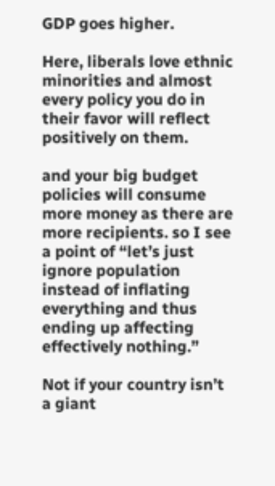GDP goes higher.

Here, liberals love ethnic minorities and almost every policy you do in their favor will reflect positively on them.

and your big budget policies will consume more money as there are more recipients. so I see a point of “let’s just ignore population instead of inflating everything and thus ending up affecting effectively nothing.”

Not if your country isn’t a giant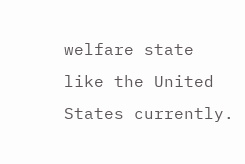welfare state like the United States currently.